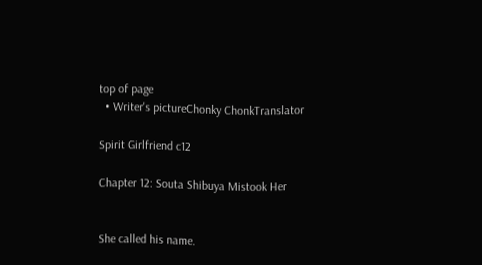top of page
  • Writer's pictureChonky ChonkTranslator

Spirit Girlfriend c12

Chapter 12: Souta Shibuya Mistook Her


She called his name.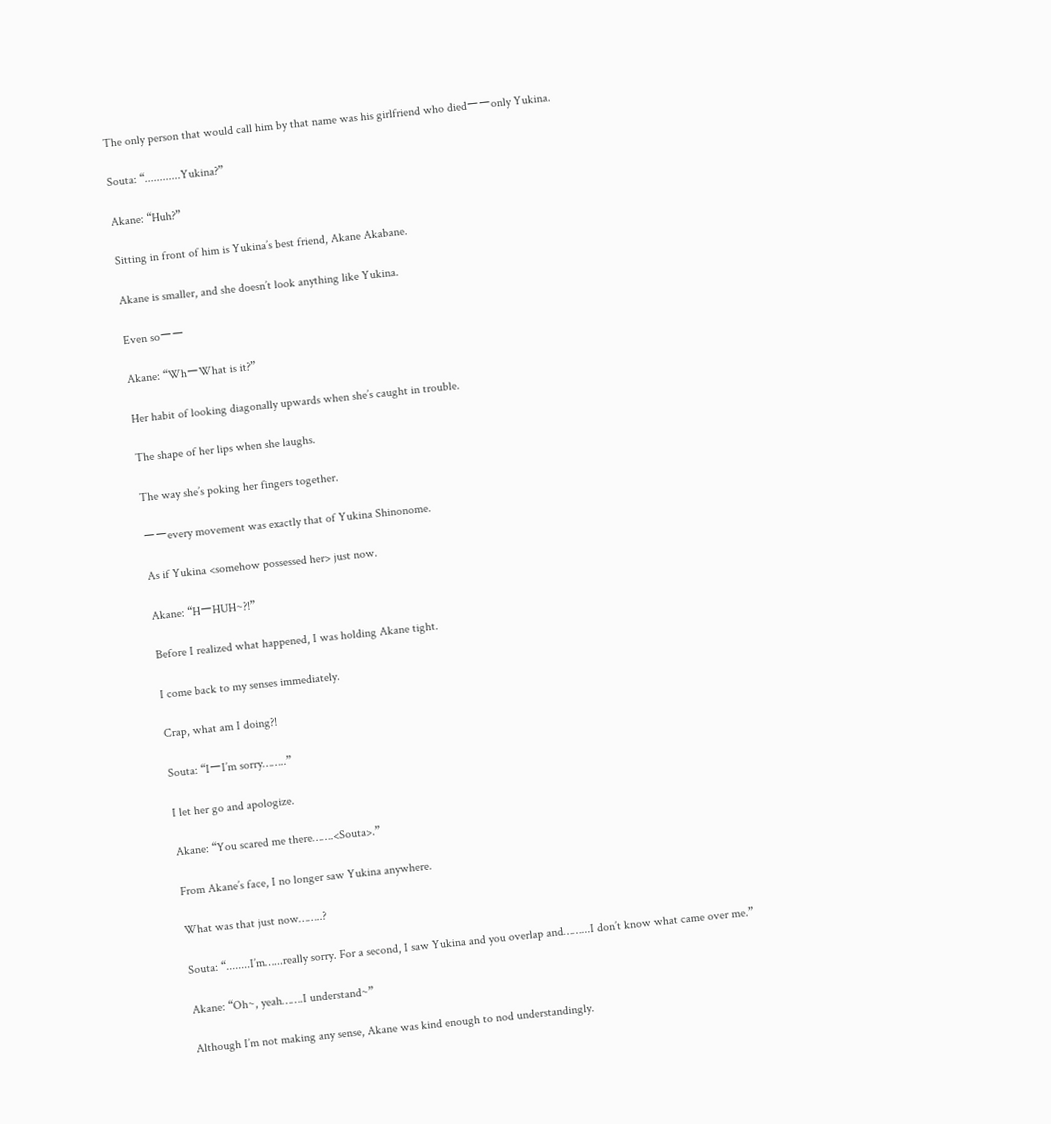The only person that would call him by that name was his girlfriend who diedーーonly Yukina.

Souta: “............Yukina?”

Akane: “Huh?”

Sitting in front of him is Yukina’s best friend, Akane Akabane.

Akane is smaller, and she doesn’t look anything like Yukina.

Even soーー

Akane: “WhーWhat is it?”

Her habit of looking diagonally upwards when she’s caught in trouble.

The shape of her lips when she laughs.

The way she’s poking her fingers together.

ーーevery movement was exactly that of Yukina Shinonome.

As if Yukina <somehow possessed her> just now.

Akane: “HーHUH~?!”

Before I realized what happened, I was holding Akane tight.

I come back to my senses immediately.

Crap, what am I doing?!

Souta: “IーI’m sorry……..”

I let her go and apologize.

Akane: “You scared me there…….<Souta>.”

From Akane’s face, I no longer saw Yukina anywhere.

What was that just now……..?

Souta: “........I’m…...really sorry. For a second, I saw Yukina and you overlap and……...I don’t know what came over me.”

Akane: “Oh~, yeah…….I understand~”

Although I’m not making any sense, Akane was kind enough to nod understandingly.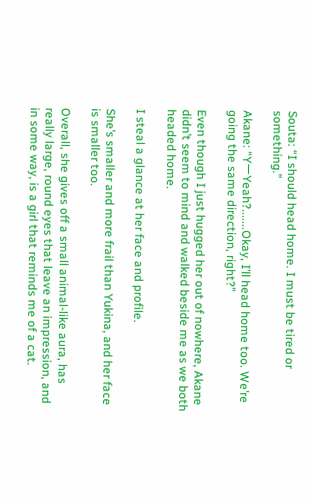Souta: “I should head home. I must be tired or something.”

Akane: “YーYeah?.......Okay, I’ll head home too. We’re going the same direction, right?”

Even though I just hugged her out of nowhere, Akane didn’t seem to mind and walked beside me as we both headed home.

I steal a glance at her face and profile.

She’s smaller and more frail than Yukina, and her face is smaller too.

Overall, she gives off a small animal-like aura, has really large, round eyes that leave an impression, and in some way, is a girl that reminds me of a cat.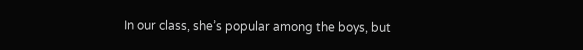In our class, she’s popular among the boys, but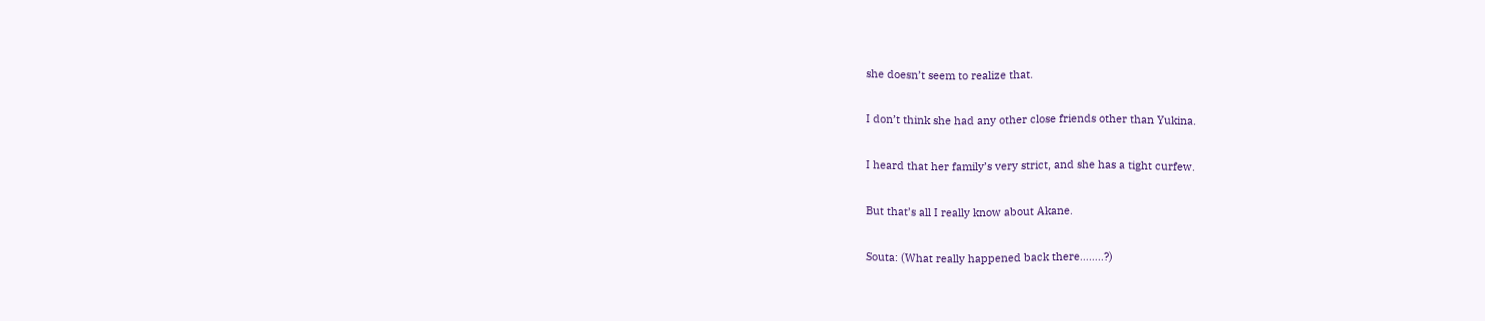she doesn’t seem to realize that.

I don’t think she had any other close friends other than Yukina.

I heard that her family’s very strict, and she has a tight curfew.

But that’s all I really know about Akane.

Souta: (What really happened back there……..?)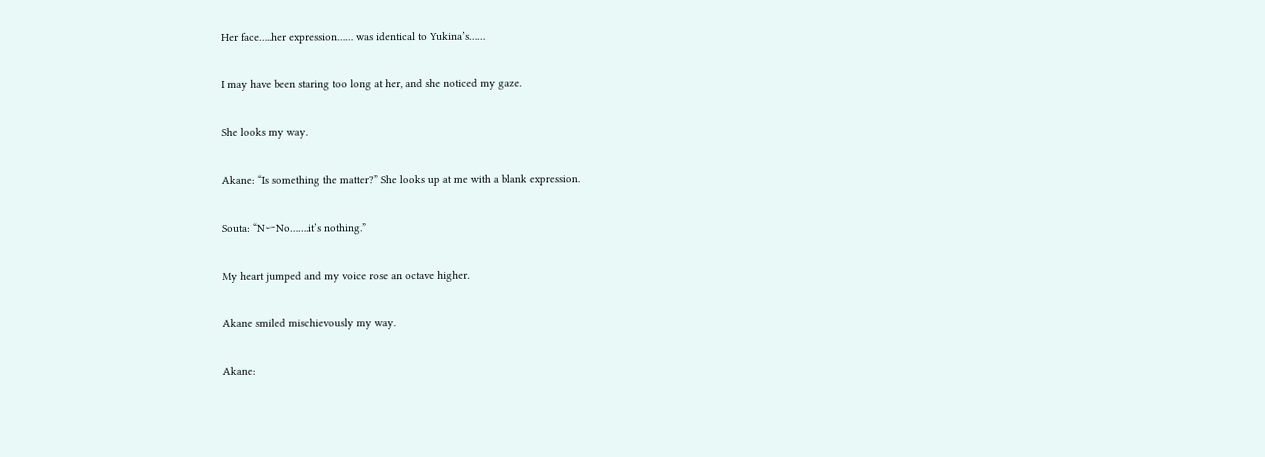Her face…..her expression…… was identical to Yukina’s……

I may have been staring too long at her, and she noticed my gaze.

She looks my way.

Akane: “Is something the matter?” She looks up at me with a blank expression.

Souta: “NーNo…….it’s nothing.”

My heart jumped and my voice rose an octave higher.

Akane smiled mischievously my way.

Akane: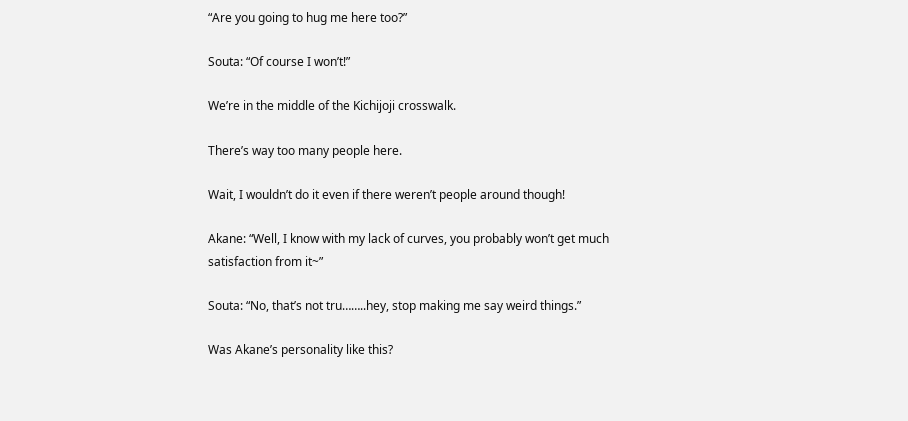“Are you going to hug me here too?”

Souta: “Of course I won’t!”

We’re in the middle of the Kichijoji crosswalk.

There’s way too many people here.

Wait, I wouldn’t do it even if there weren’t people around though!

Akane: “Well, I know with my lack of curves, you probably won’t get much satisfaction from it~”

Souta: “No, that’s not tru……..hey, stop making me say weird things.”

Was Akane’s personality like this?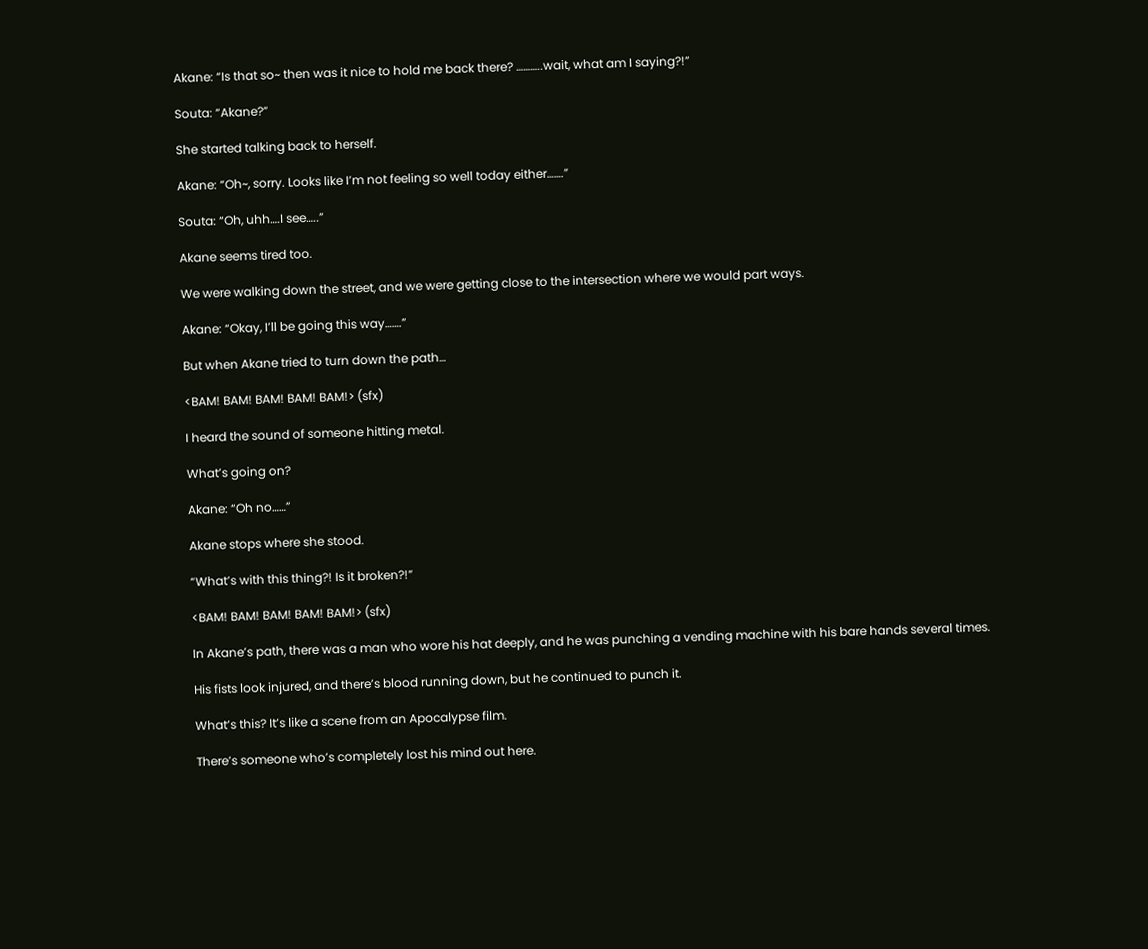Akane: “Is that so~ then was it nice to hold me back there? ………..wait, what am I saying?!”

Souta: “Akane?”

She started talking back to herself.

Akane: “Oh~, sorry. Looks like I’m not feeling so well today either…….”

Souta: “Oh, uhh….I see…..”

Akane seems tired too.

We were walking down the street, and we were getting close to the intersection where we would part ways.

Akane: “Okay, I’ll be going this way…….”

But when Akane tried to turn down the path…

<BAM! BAM! BAM! BAM! BAM!> (sfx)

I heard the sound of someone hitting metal.

What’s going on?

Akane: “Oh no……”

Akane stops where she stood.

“What’s with this thing?! Is it broken?!”

<BAM! BAM! BAM! BAM! BAM!> (sfx)

In Akane’s path, there was a man who wore his hat deeply, and he was punching a vending machine with his bare hands several times.

His fists look injured, and there’s blood running down, but he continued to punch it.

What’s this? It’s like a scene from an Apocalypse film.

There’s someone who’s completely lost his mind out here.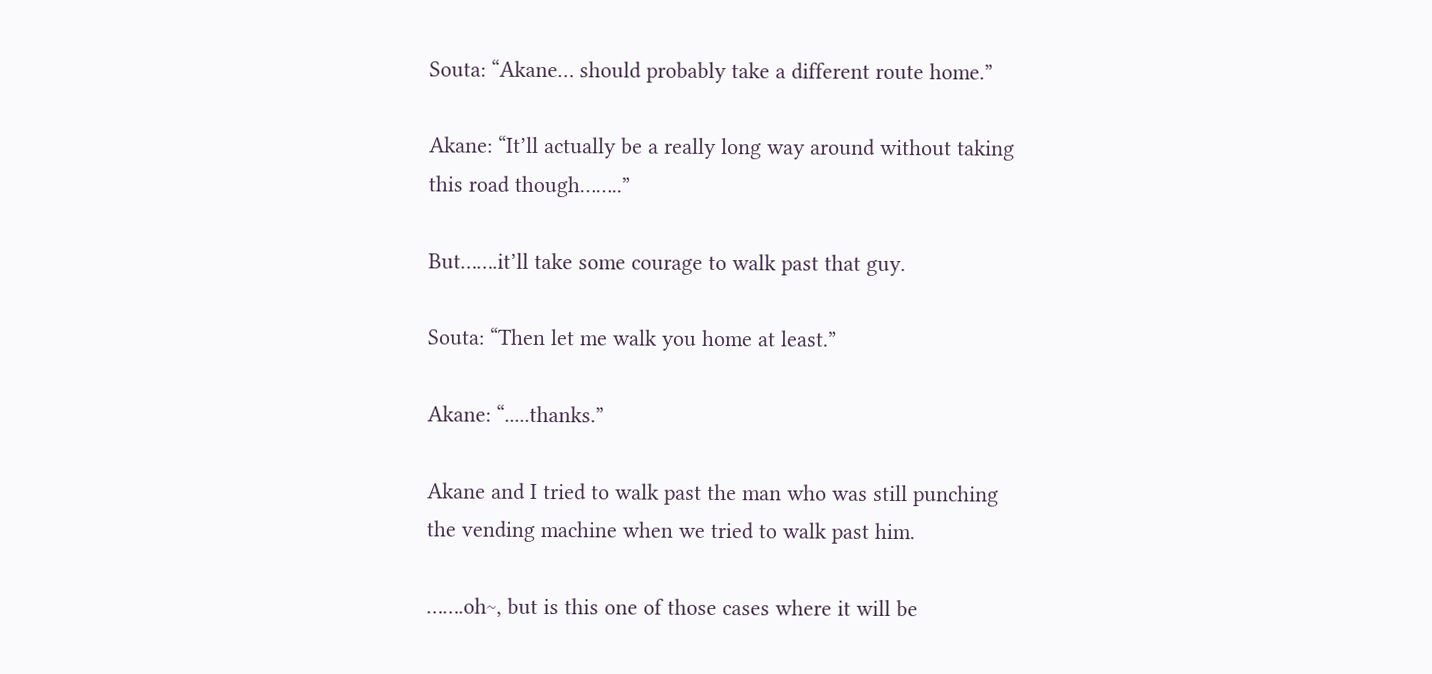Souta: “Akane… should probably take a different route home.”

Akane: “It’ll actually be a really long way around without taking this road though……..”

But…….it’ll take some courage to walk past that guy.

Souta: “Then let me walk you home at least.”

Akane: “.....thanks.”

Akane and I tried to walk past the man who was still punching the vending machine when we tried to walk past him.

…….oh~, but is this one of those cases where it will be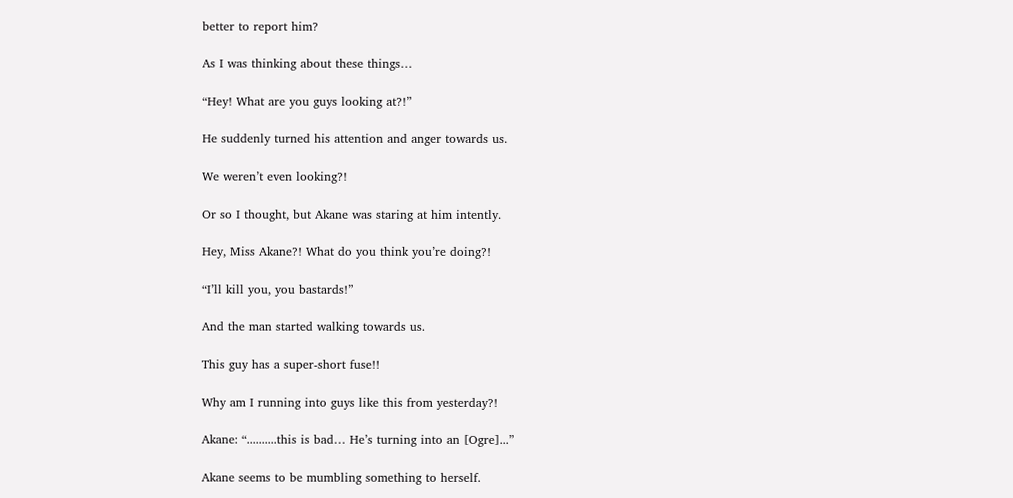better to report him?

As I was thinking about these things…

“Hey! What are you guys looking at?!”

He suddenly turned his attention and anger towards us.

We weren’t even looking?!

Or so I thought, but Akane was staring at him intently.

Hey, Miss Akane?! What do you think you’re doing?!

“I’ll kill you, you bastards!”

And the man started walking towards us.

This guy has a super-short fuse!!

Why am I running into guys like this from yesterday?!

Akane: “..........this is bad… He’s turning into an [Ogre]...”

Akane seems to be mumbling something to herself.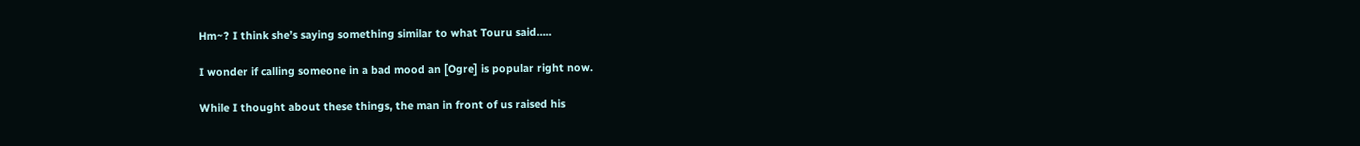Hm~? I think she’s saying something similar to what Touru said…..

I wonder if calling someone in a bad mood an [Ogre] is popular right now.

While I thought about these things, the man in front of us raised his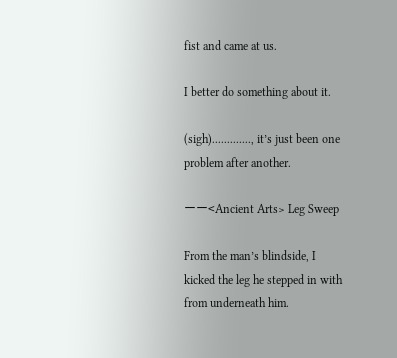fist and came at us.

I better do something about it.

(sigh)............., it’s just been one problem after another.

ーー<Ancient Arts> Leg Sweep

From the man’s blindside, I kicked the leg he stepped in with from underneath him.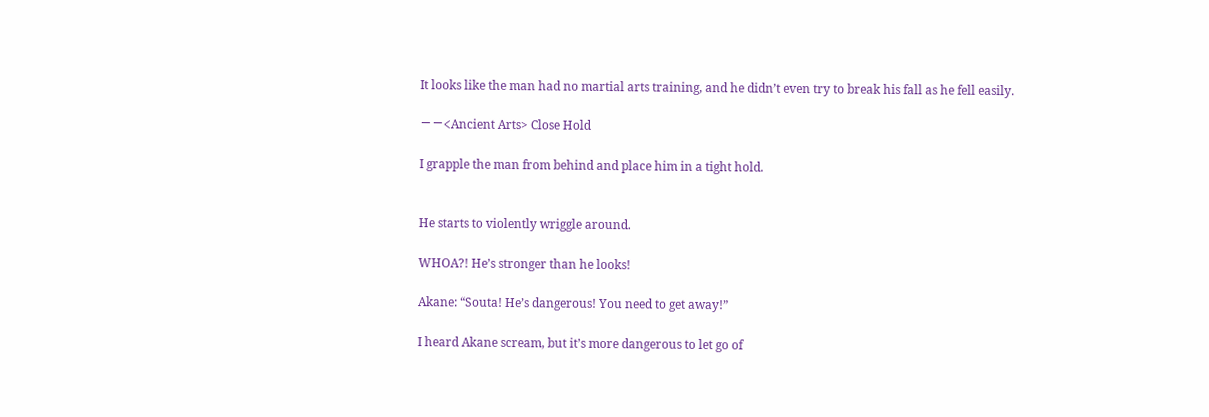It looks like the man had no martial arts training, and he didn’t even try to break his fall as he fell easily.

ーー<Ancient Arts> Close Hold

I grapple the man from behind and place him in a tight hold.


He starts to violently wriggle around.

WHOA?! He’s stronger than he looks!

Akane: “Souta! He’s dangerous! You need to get away!”

I heard Akane scream, but it’s more dangerous to let go of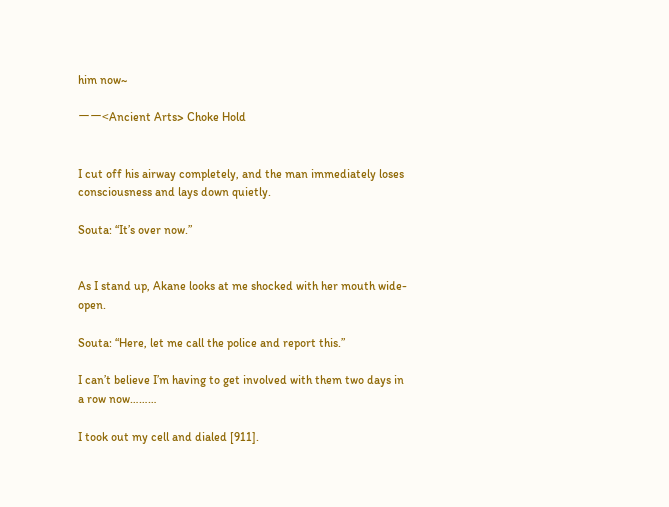him now~

ーー<Ancient Arts> Choke Hold


I cut off his airway completely, and the man immediately loses consciousness and lays down quietly.

Souta: “It’s over now.”


As I stand up, Akane looks at me shocked with her mouth wide-open.

Souta: “Here, let me call the police and report this.”

I can’t believe I’m having to get involved with them two days in a row now………

I took out my cell and dialed [911].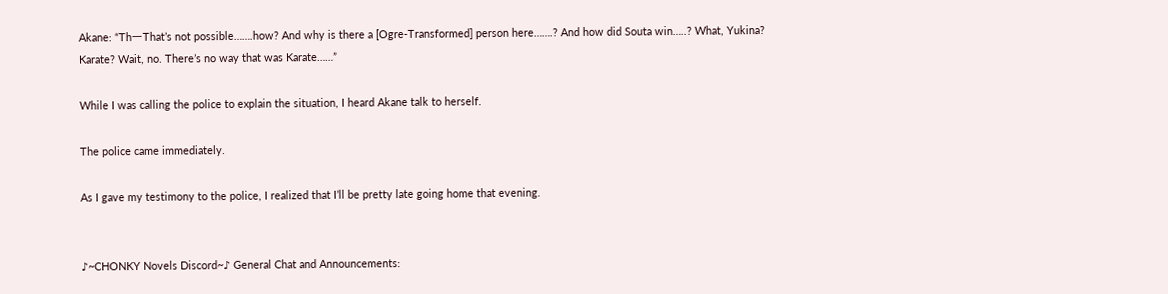Akane: “ThーThat’s not possible…….how? And why is there a [Ogre-Transformed] person here…….? And how did Souta win…..? What, Yukina? Karate? Wait, no. There’s no way that was Karate……”

While I was calling the police to explain the situation, I heard Akane talk to herself.

The police came immediately.

As I gave my testimony to the police, I realized that I’ll be pretty late going home that evening.


♪~CHONKY Novels Discord~♪ General Chat and Announcements: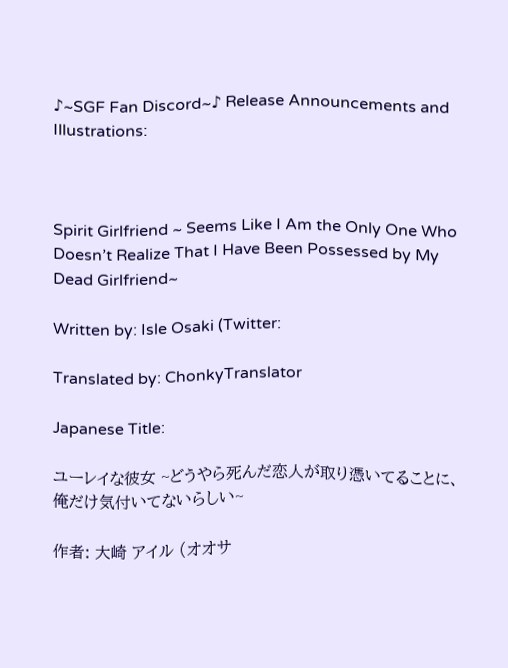♪~SGF Fan Discord~♪ Release Announcements and Illustrations:



Spirit Girlfriend ~ Seems Like I Am the Only One Who Doesn’t Realize That I Have Been Possessed by My Dead Girlfriend~

Written by: Isle Osaki (Twitter:

Translated by: ChonkyTranslator

Japanese Title:

ユーレイな彼女 ~どうやら死んだ恋人が取り憑いてることに、俺だけ気付いてないらしい~

作者: 大崎 アイル (オオサ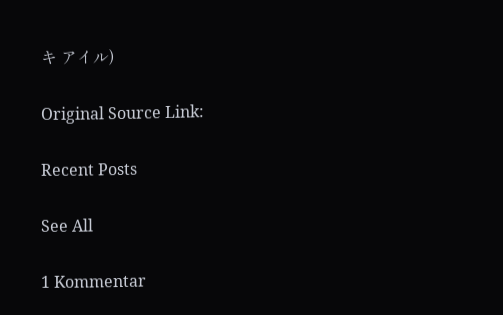キ アイル)

Original Source Link:

Recent Posts

See All

1 Kommentar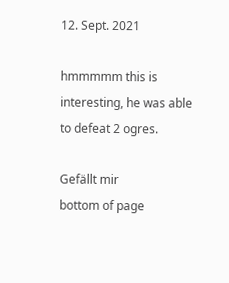12. Sept. 2021

hmmmmm this is interesting, he was able to defeat 2 ogres.

Gefällt mir
bottom of page